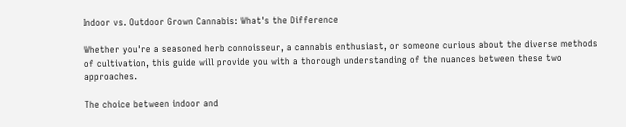Indoor vs. Outdoor Grown Cannabis: What's the Difference

Whether you're a seasoned herb connoisseur, a cannabis enthusiast, or someone curious about the diverse methods of cultivation, this guide will provide you with a thorough understanding of the nuances between these two approaches.

The choice between indoor and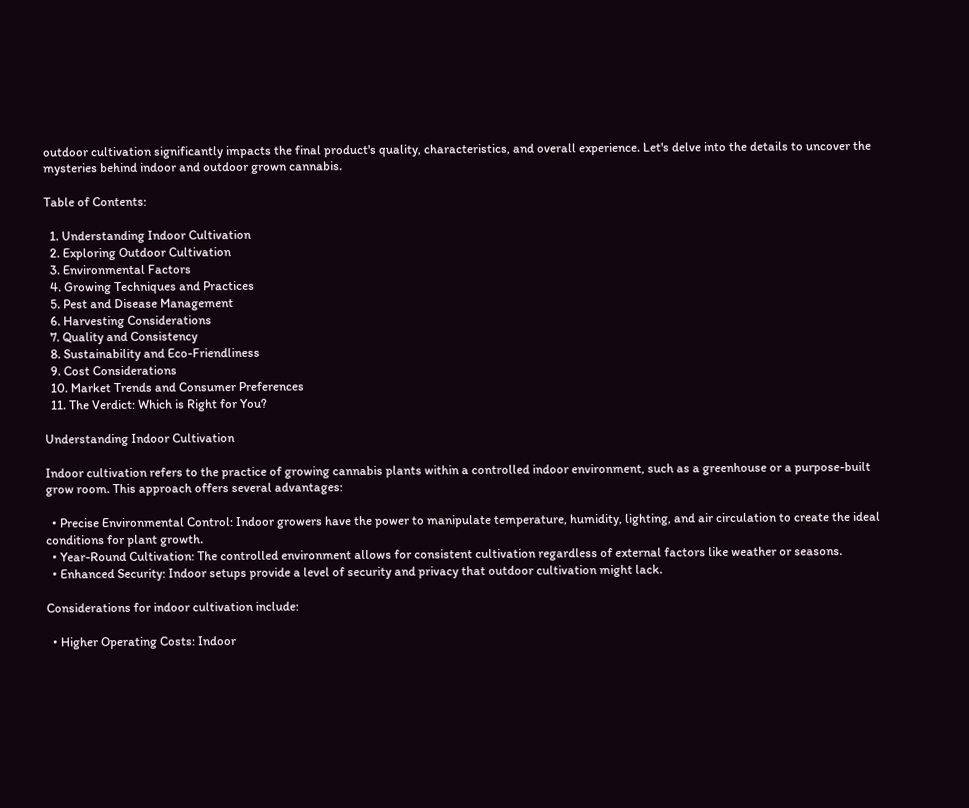outdoor cultivation significantly impacts the final product's quality, characteristics, and overall experience. Let's delve into the details to uncover the mysteries behind indoor and outdoor grown cannabis.

Table of Contents:

  1. Understanding Indoor Cultivation
  2. Exploring Outdoor Cultivation
  3. Environmental Factors
  4. Growing Techniques and Practices
  5. Pest and Disease Management
  6. Harvesting Considerations
  7. Quality and Consistency
  8. Sustainability and Eco-Friendliness
  9. Cost Considerations
  10. Market Trends and Consumer Preferences
  11. The Verdict: Which is Right for You?

Understanding Indoor Cultivation

Indoor cultivation refers to the practice of growing cannabis plants within a controlled indoor environment, such as a greenhouse or a purpose-built grow room. This approach offers several advantages:

  • Precise Environmental Control: Indoor growers have the power to manipulate temperature, humidity, lighting, and air circulation to create the ideal conditions for plant growth.
  • Year-Round Cultivation: The controlled environment allows for consistent cultivation regardless of external factors like weather or seasons.
  • Enhanced Security: Indoor setups provide a level of security and privacy that outdoor cultivation might lack.

Considerations for indoor cultivation include:

  • Higher Operating Costs: Indoor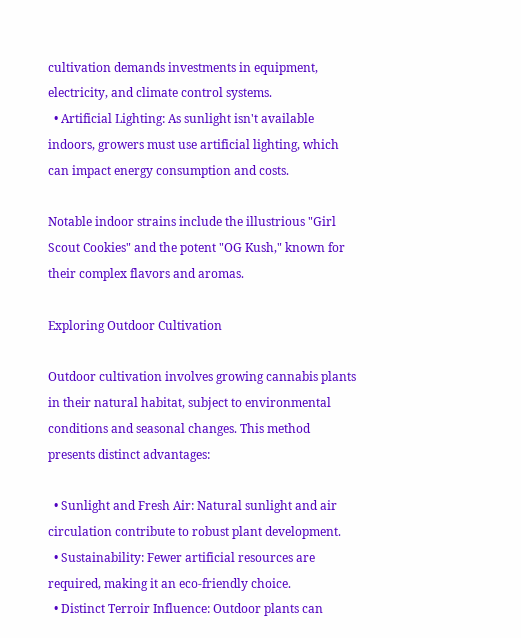cultivation demands investments in equipment, electricity, and climate control systems.
  • Artificial Lighting: As sunlight isn't available indoors, growers must use artificial lighting, which can impact energy consumption and costs.

Notable indoor strains include the illustrious "Girl Scout Cookies" and the potent "OG Kush," known for their complex flavors and aromas.

Exploring Outdoor Cultivation

Outdoor cultivation involves growing cannabis plants in their natural habitat, subject to environmental conditions and seasonal changes. This method presents distinct advantages:

  • Sunlight and Fresh Air: Natural sunlight and air circulation contribute to robust plant development.
  • Sustainability: Fewer artificial resources are required, making it an eco-friendly choice.
  • Distinct Terroir Influence: Outdoor plants can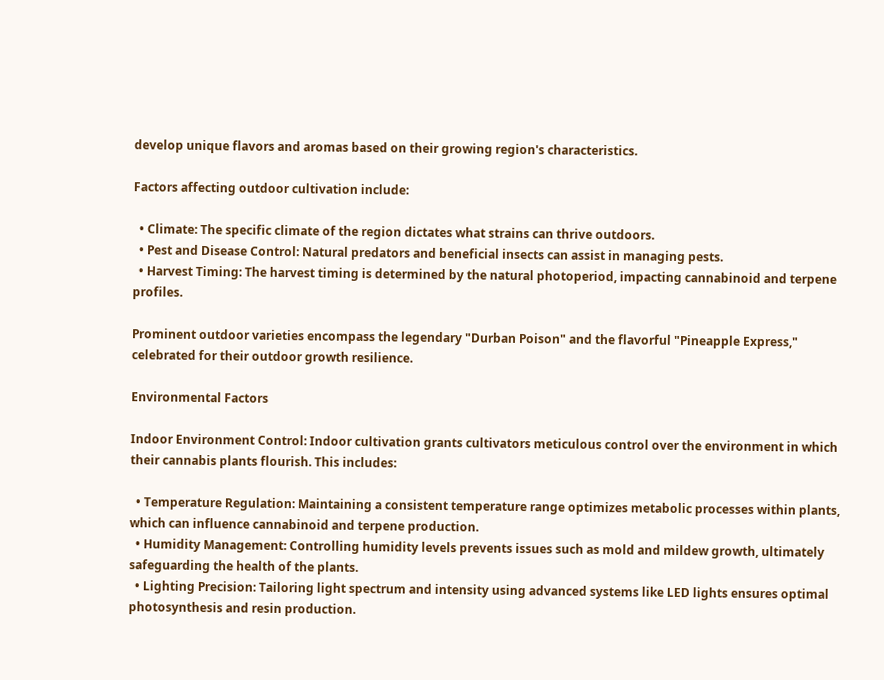develop unique flavors and aromas based on their growing region's characteristics.

Factors affecting outdoor cultivation include:

  • Climate: The specific climate of the region dictates what strains can thrive outdoors.
  • Pest and Disease Control: Natural predators and beneficial insects can assist in managing pests.
  • Harvest Timing: The harvest timing is determined by the natural photoperiod, impacting cannabinoid and terpene profiles.

Prominent outdoor varieties encompass the legendary "Durban Poison" and the flavorful "Pineapple Express," celebrated for their outdoor growth resilience.

Environmental Factors

Indoor Environment Control: Indoor cultivation grants cultivators meticulous control over the environment in which their cannabis plants flourish. This includes:

  • Temperature Regulation: Maintaining a consistent temperature range optimizes metabolic processes within plants, which can influence cannabinoid and terpene production.
  • Humidity Management: Controlling humidity levels prevents issues such as mold and mildew growth, ultimately safeguarding the health of the plants.
  • Lighting Precision: Tailoring light spectrum and intensity using advanced systems like LED lights ensures optimal photosynthesis and resin production.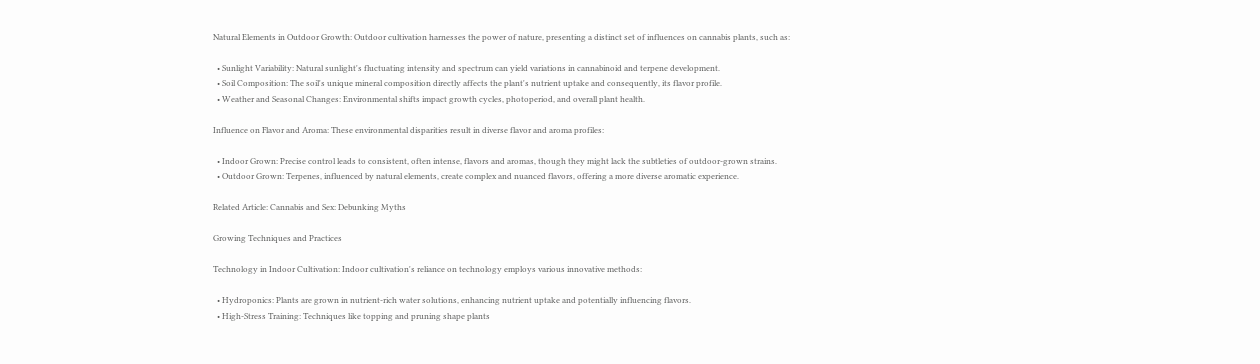Natural Elements in Outdoor Growth: Outdoor cultivation harnesses the power of nature, presenting a distinct set of influences on cannabis plants, such as:

  • Sunlight Variability: Natural sunlight's fluctuating intensity and spectrum can yield variations in cannabinoid and terpene development.
  • Soil Composition: The soil's unique mineral composition directly affects the plant's nutrient uptake and consequently, its flavor profile.
  • Weather and Seasonal Changes: Environmental shifts impact growth cycles, photoperiod, and overall plant health.

Influence on Flavor and Aroma: These environmental disparities result in diverse flavor and aroma profiles:

  • Indoor Grown: Precise control leads to consistent, often intense, flavors and aromas, though they might lack the subtleties of outdoor-grown strains.
  • Outdoor Grown: Terpenes, influenced by natural elements, create complex and nuanced flavors, offering a more diverse aromatic experience.

Related Article: Cannabis and Sex: Debunking Myths

Growing Techniques and Practices

Technology in Indoor Cultivation: Indoor cultivation's reliance on technology employs various innovative methods:

  • Hydroponics: Plants are grown in nutrient-rich water solutions, enhancing nutrient uptake and potentially influencing flavors.
  • High-Stress Training: Techniques like topping and pruning shape plants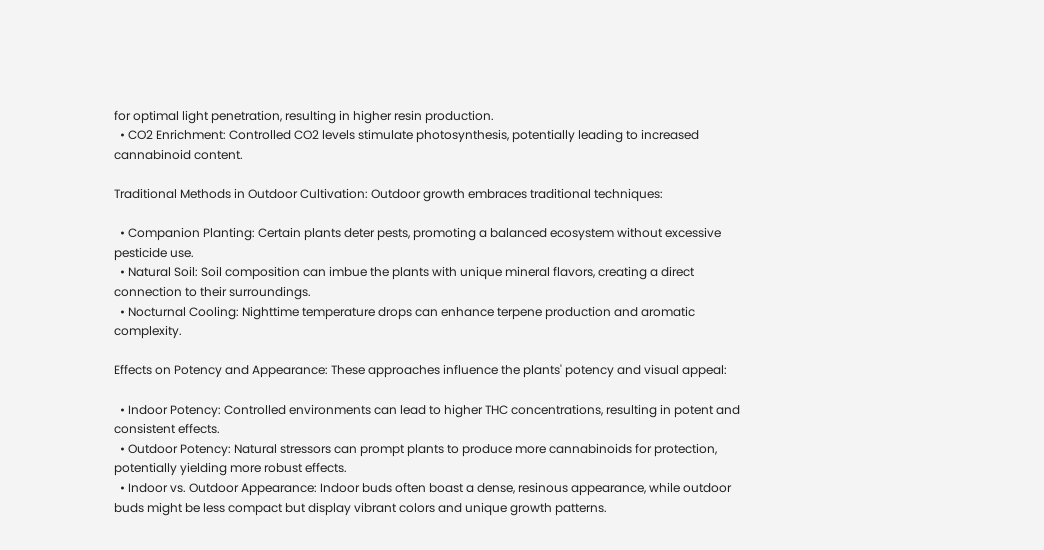for optimal light penetration, resulting in higher resin production.
  • CO2 Enrichment: Controlled CO2 levels stimulate photosynthesis, potentially leading to increased cannabinoid content.

Traditional Methods in Outdoor Cultivation: Outdoor growth embraces traditional techniques:

  • Companion Planting: Certain plants deter pests, promoting a balanced ecosystem without excessive pesticide use.
  • Natural Soil: Soil composition can imbue the plants with unique mineral flavors, creating a direct connection to their surroundings.
  • Nocturnal Cooling: Nighttime temperature drops can enhance terpene production and aromatic complexity.

Effects on Potency and Appearance: These approaches influence the plants' potency and visual appeal:

  • Indoor Potency: Controlled environments can lead to higher THC concentrations, resulting in potent and consistent effects.
  • Outdoor Potency: Natural stressors can prompt plants to produce more cannabinoids for protection, potentially yielding more robust effects.
  • Indoor vs. Outdoor Appearance: Indoor buds often boast a dense, resinous appearance, while outdoor buds might be less compact but display vibrant colors and unique growth patterns.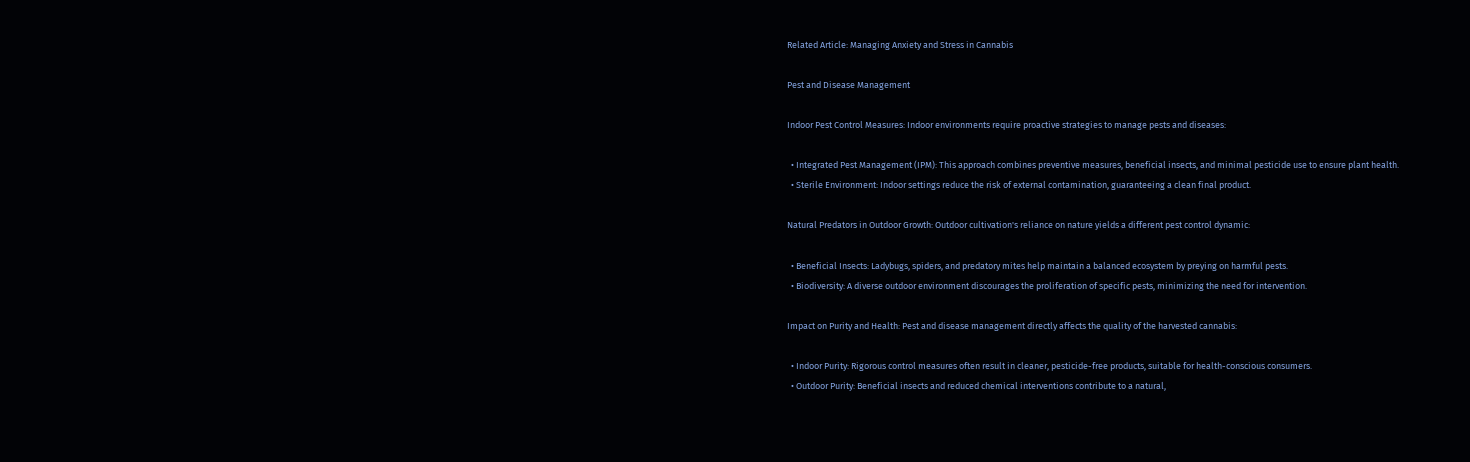Related Article: Managing Anxiety and Stress in Cannabis

Pest and Disease Management

Indoor Pest Control Measures: Indoor environments require proactive strategies to manage pests and diseases:

  • Integrated Pest Management (IPM): This approach combines preventive measures, beneficial insects, and minimal pesticide use to ensure plant health.
  • Sterile Environment: Indoor settings reduce the risk of external contamination, guaranteeing a clean final product.

Natural Predators in Outdoor Growth: Outdoor cultivation's reliance on nature yields a different pest control dynamic:

  • Beneficial Insects: Ladybugs, spiders, and predatory mites help maintain a balanced ecosystem by preying on harmful pests.
  • Biodiversity: A diverse outdoor environment discourages the proliferation of specific pests, minimizing the need for intervention.

Impact on Purity and Health: Pest and disease management directly affects the quality of the harvested cannabis:

  • Indoor Purity: Rigorous control measures often result in cleaner, pesticide-free products, suitable for health-conscious consumers.
  • Outdoor Purity: Beneficial insects and reduced chemical interventions contribute to a natural,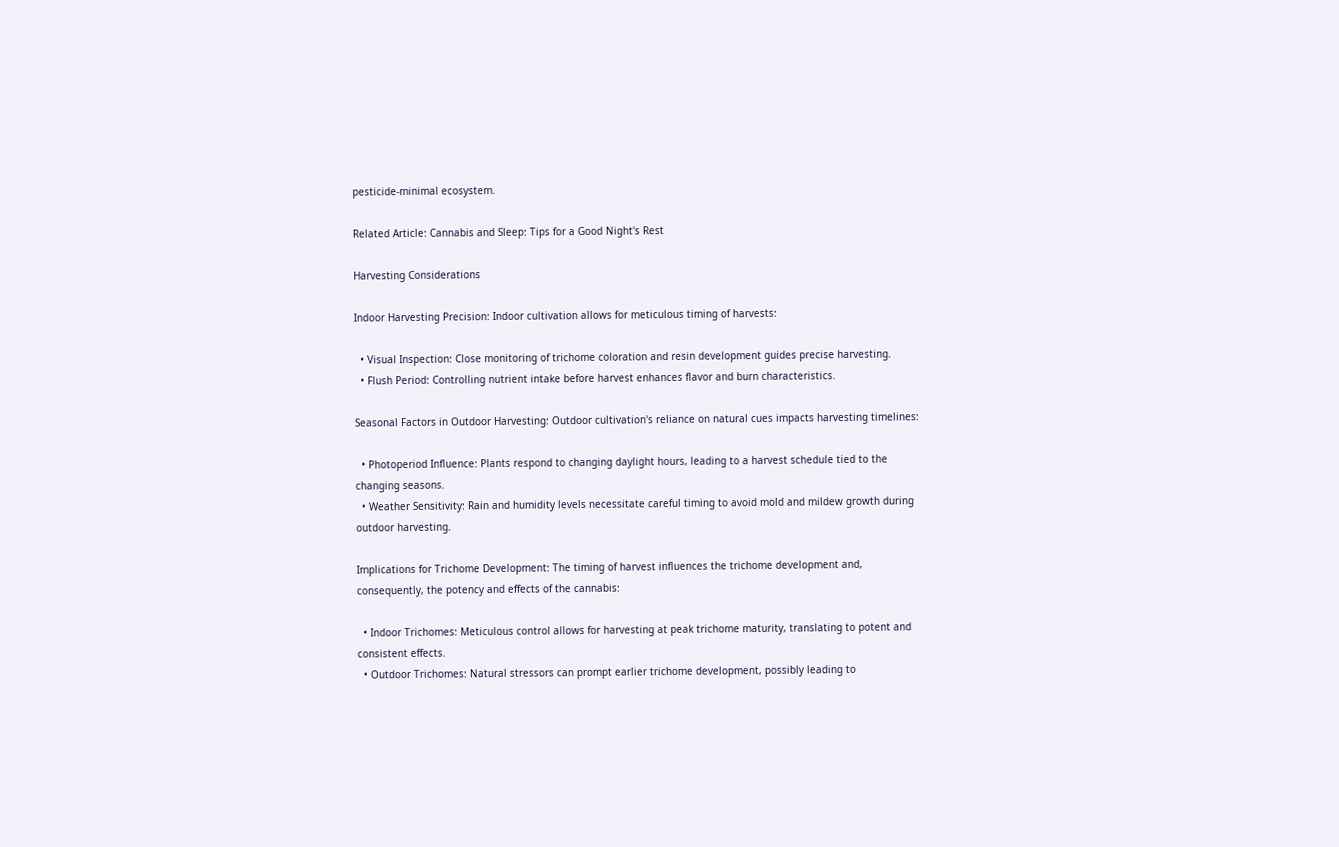pesticide-minimal ecosystem.

Related Article: Cannabis and Sleep: Tips for a Good Night's Rest

Harvesting Considerations

Indoor Harvesting Precision: Indoor cultivation allows for meticulous timing of harvests:

  • Visual Inspection: Close monitoring of trichome coloration and resin development guides precise harvesting.
  • Flush Period: Controlling nutrient intake before harvest enhances flavor and burn characteristics.

Seasonal Factors in Outdoor Harvesting: Outdoor cultivation's reliance on natural cues impacts harvesting timelines:

  • Photoperiod Influence: Plants respond to changing daylight hours, leading to a harvest schedule tied to the changing seasons.
  • Weather Sensitivity: Rain and humidity levels necessitate careful timing to avoid mold and mildew growth during outdoor harvesting.

Implications for Trichome Development: The timing of harvest influences the trichome development and, consequently, the potency and effects of the cannabis:

  • Indoor Trichomes: Meticulous control allows for harvesting at peak trichome maturity, translating to potent and consistent effects.
  • Outdoor Trichomes: Natural stressors can prompt earlier trichome development, possibly leading to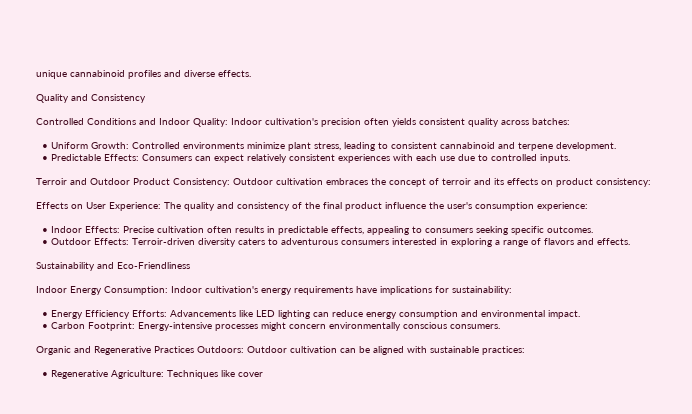unique cannabinoid profiles and diverse effects.

Quality and Consistency

Controlled Conditions and Indoor Quality: Indoor cultivation's precision often yields consistent quality across batches:

  • Uniform Growth: Controlled environments minimize plant stress, leading to consistent cannabinoid and terpene development.
  • Predictable Effects: Consumers can expect relatively consistent experiences with each use due to controlled inputs.

Terroir and Outdoor Product Consistency: Outdoor cultivation embraces the concept of terroir and its effects on product consistency:

Effects on User Experience: The quality and consistency of the final product influence the user's consumption experience:

  • Indoor Effects: Precise cultivation often results in predictable effects, appealing to consumers seeking specific outcomes.
  • Outdoor Effects: Terroir-driven diversity caters to adventurous consumers interested in exploring a range of flavors and effects.

Sustainability and Eco-Friendliness

Indoor Energy Consumption: Indoor cultivation's energy requirements have implications for sustainability:

  • Energy Efficiency Efforts: Advancements like LED lighting can reduce energy consumption and environmental impact.
  • Carbon Footprint: Energy-intensive processes might concern environmentally conscious consumers.

Organic and Regenerative Practices Outdoors: Outdoor cultivation can be aligned with sustainable practices:

  • Regenerative Agriculture: Techniques like cover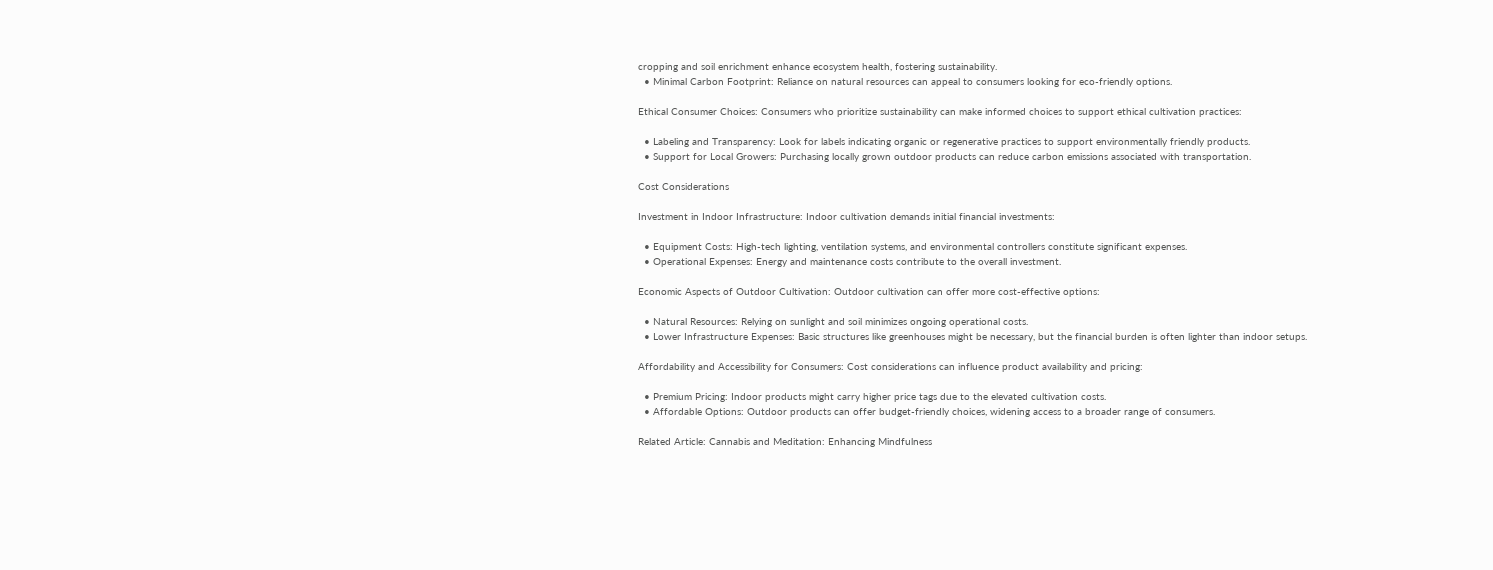cropping and soil enrichment enhance ecosystem health, fostering sustainability.
  • Minimal Carbon Footprint: Reliance on natural resources can appeal to consumers looking for eco-friendly options.

Ethical Consumer Choices: Consumers who prioritize sustainability can make informed choices to support ethical cultivation practices:

  • Labeling and Transparency: Look for labels indicating organic or regenerative practices to support environmentally friendly products.
  • Support for Local Growers: Purchasing locally grown outdoor products can reduce carbon emissions associated with transportation.

Cost Considerations

Investment in Indoor Infrastructure: Indoor cultivation demands initial financial investments:

  • Equipment Costs: High-tech lighting, ventilation systems, and environmental controllers constitute significant expenses.
  • Operational Expenses: Energy and maintenance costs contribute to the overall investment.

Economic Aspects of Outdoor Cultivation: Outdoor cultivation can offer more cost-effective options:

  • Natural Resources: Relying on sunlight and soil minimizes ongoing operational costs.
  • Lower Infrastructure Expenses: Basic structures like greenhouses might be necessary, but the financial burden is often lighter than indoor setups.

Affordability and Accessibility for Consumers: Cost considerations can influence product availability and pricing:

  • Premium Pricing: Indoor products might carry higher price tags due to the elevated cultivation costs.
  • Affordable Options: Outdoor products can offer budget-friendly choices, widening access to a broader range of consumers.

Related Article: Cannabis and Meditation: Enhancing Mindfulness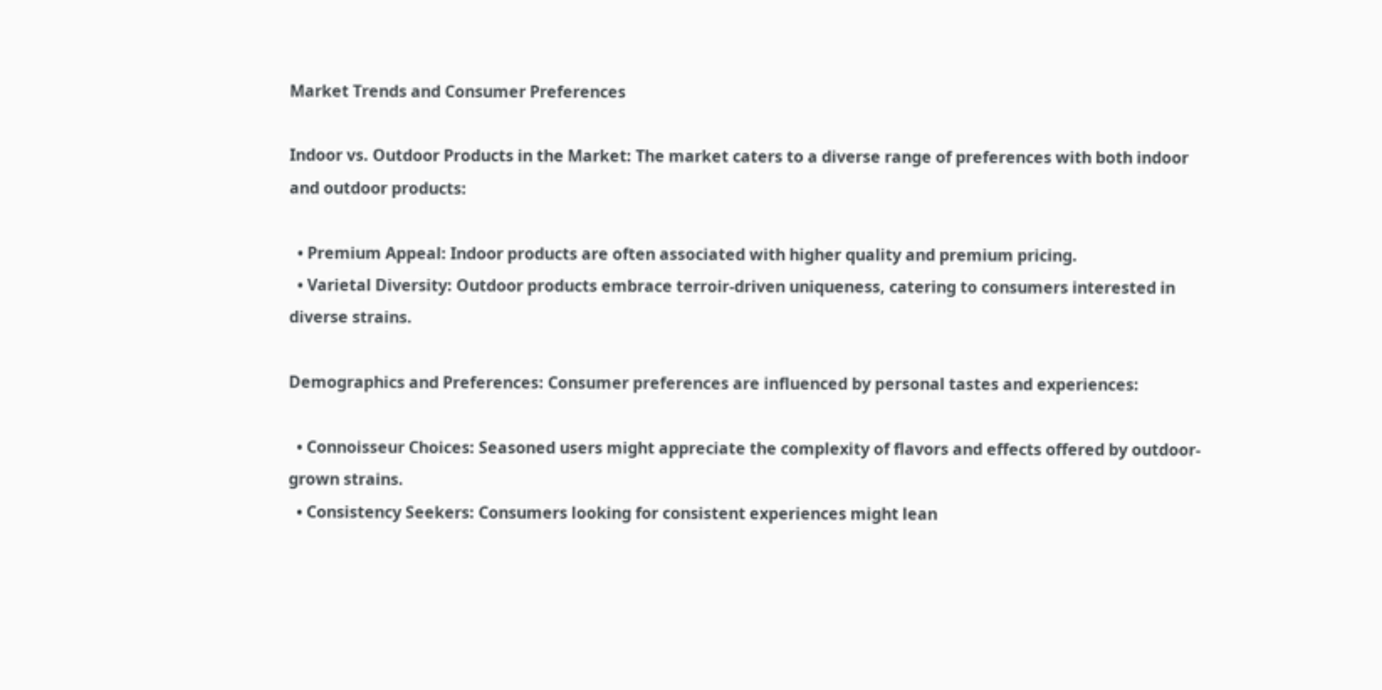Market Trends and Consumer Preferences

Indoor vs. Outdoor Products in the Market: The market caters to a diverse range of preferences with both indoor and outdoor products:

  • Premium Appeal: Indoor products are often associated with higher quality and premium pricing.
  • Varietal Diversity: Outdoor products embrace terroir-driven uniqueness, catering to consumers interested in diverse strains.

Demographics and Preferences: Consumer preferences are influenced by personal tastes and experiences:

  • Connoisseur Choices: Seasoned users might appreciate the complexity of flavors and effects offered by outdoor-grown strains.
  • Consistency Seekers: Consumers looking for consistent experiences might lean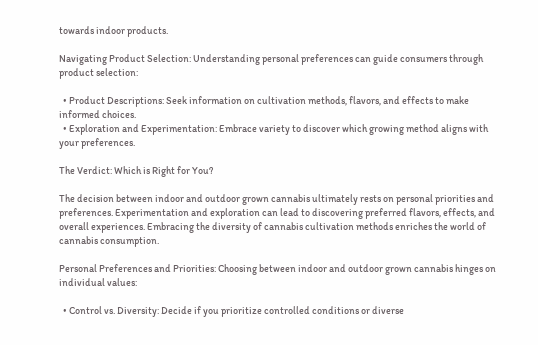towards indoor products.

Navigating Product Selection: Understanding personal preferences can guide consumers through product selection:

  • Product Descriptions: Seek information on cultivation methods, flavors, and effects to make informed choices.
  • Exploration and Experimentation: Embrace variety to discover which growing method aligns with your preferences.

The Verdict: Which is Right for You?

The decision between indoor and outdoor grown cannabis ultimately rests on personal priorities and preferences. Experimentation and exploration can lead to discovering preferred flavors, effects, and overall experiences. Embracing the diversity of cannabis cultivation methods enriches the world of cannabis consumption.

Personal Preferences and Priorities: Choosing between indoor and outdoor grown cannabis hinges on individual values:

  • Control vs. Diversity: Decide if you prioritize controlled conditions or diverse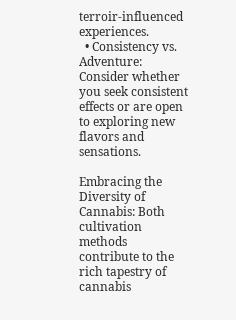terroir-influenced experiences.
  • Consistency vs. Adventure: Consider whether you seek consistent effects or are open to exploring new flavors and sensations.

Embracing the Diversity of Cannabis: Both cultivation methods contribute to the rich tapestry of cannabis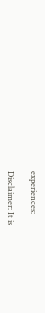experiences:

Disclaimer: It is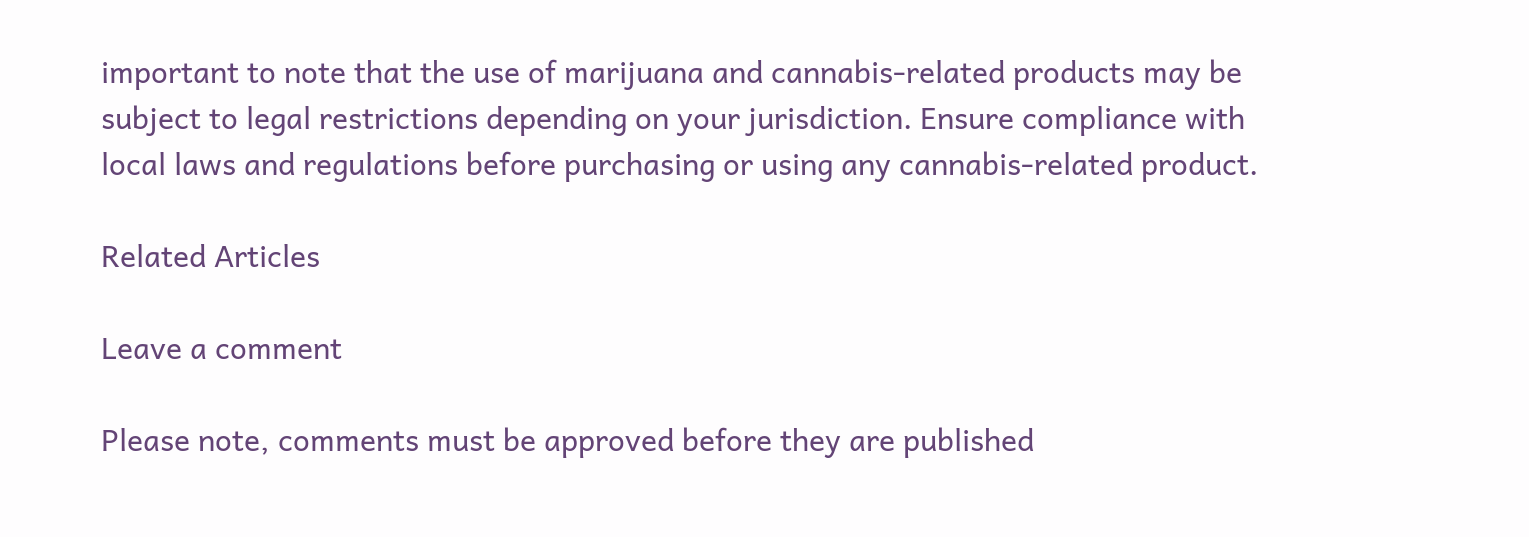important to note that the use of marijuana and cannabis-related products may be subject to legal restrictions depending on your jurisdiction. Ensure compliance with local laws and regulations before purchasing or using any cannabis-related product.

Related Articles

Leave a comment

Please note, comments must be approved before they are published